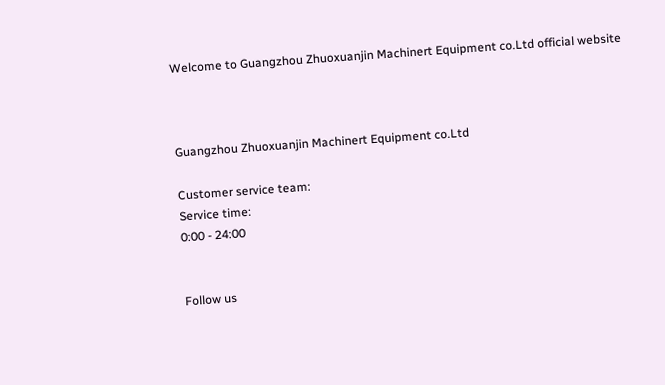Welcome to Guangzhou Zhuoxuanjin Machinert Equipment co.Ltd official website



Guangzhou Zhuoxuanjin Machinert Equipment co.Ltd

Customer service team:
Service time:
0:00 - 24:00


Follow us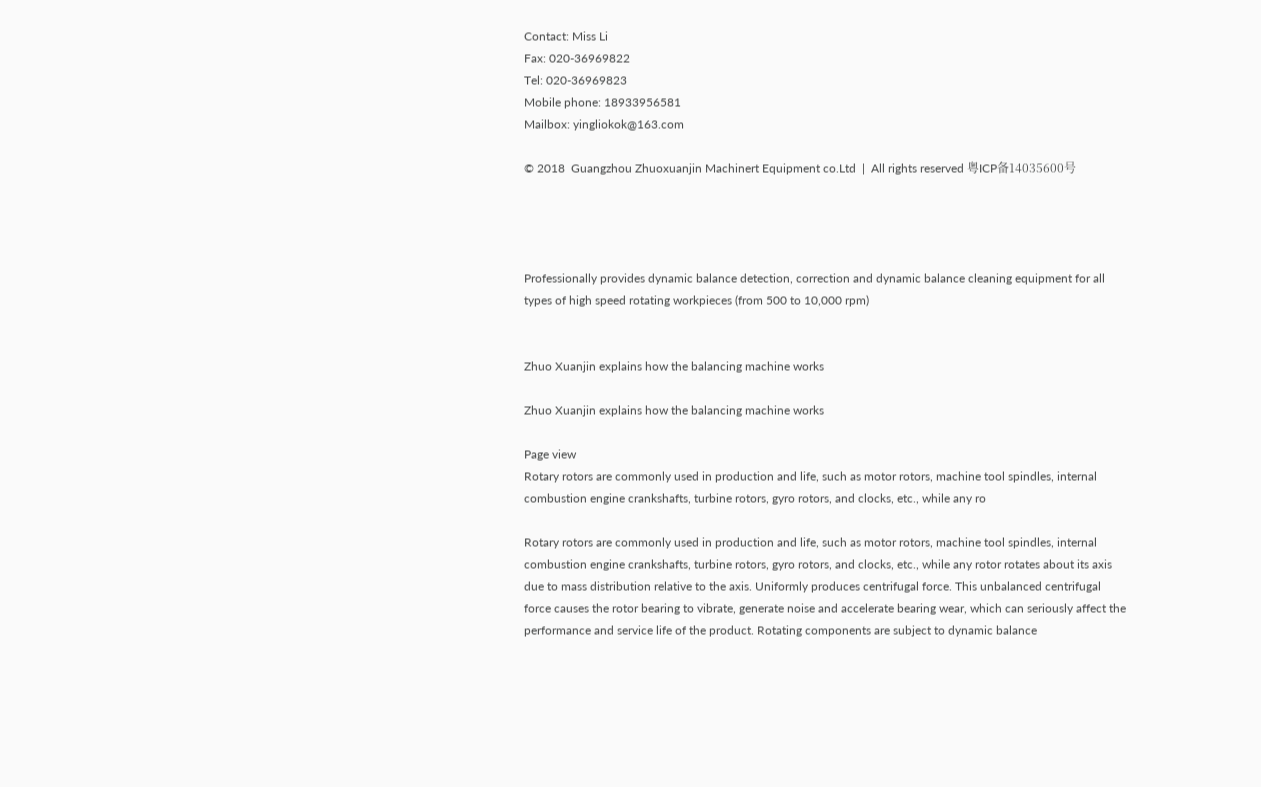Contact: Miss Li
Fax: 020-36969822
Tel: 020-36969823
Mobile phone: 18933956581
Mailbox: yingliokok@163.com

© 2018  Guangzhou Zhuoxuanjin Machinert Equipment co.Ltd  |  All rights reserved 粤ICP备14035600号




Professionally provides dynamic balance detection, correction and dynamic balance cleaning equipment for all types of high speed rotating workpieces (from 500 to 10,000 rpm)


Zhuo Xuanjin explains how the balancing machine works

Zhuo Xuanjin explains how the balancing machine works

Page view
Rotary rotors are commonly used in production and life, such as motor rotors, machine tool spindles, internal combustion engine crankshafts, turbine rotors, gyro rotors, and clocks, etc., while any ro

Rotary rotors are commonly used in production and life, such as motor rotors, machine tool spindles, internal combustion engine crankshafts, turbine rotors, gyro rotors, and clocks, etc., while any rotor rotates about its axis due to mass distribution relative to the axis. Uniformly produces centrifugal force. This unbalanced centrifugal force causes the rotor bearing to vibrate, generate noise and accelerate bearing wear, which can seriously affect the performance and service life of the product. Rotating components are subject to dynamic balance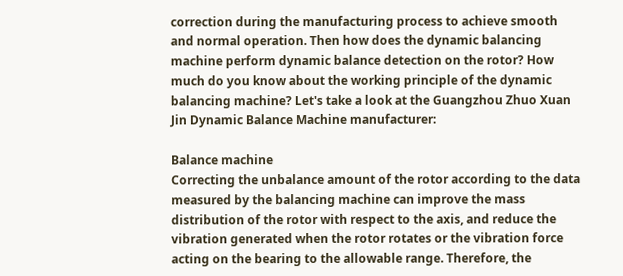correction during the manufacturing process to achieve smooth and normal operation. Then how does the dynamic balancing machine perform dynamic balance detection on the rotor? How much do you know about the working principle of the dynamic balancing machine? Let's take a look at the Guangzhou Zhuo Xuan Jin Dynamic Balance Machine manufacturer:

Balance machine
Correcting the unbalance amount of the rotor according to the data measured by the balancing machine can improve the mass distribution of the rotor with respect to the axis, and reduce the vibration generated when the rotor rotates or the vibration force acting on the bearing to the allowable range. Therefore, the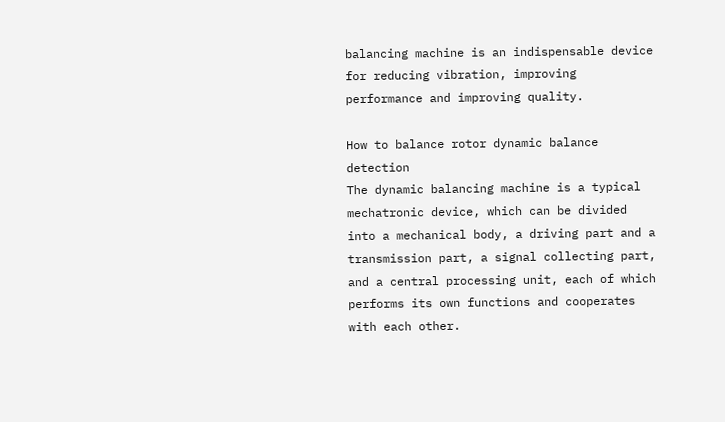balancing machine is an indispensable device for reducing vibration, improving performance and improving quality.

How to balance rotor dynamic balance detection
The dynamic balancing machine is a typical mechatronic device, which can be divided into a mechanical body, a driving part and a transmission part, a signal collecting part, and a central processing unit, each of which performs its own functions and cooperates with each other.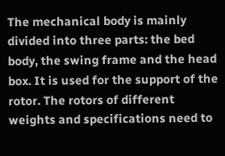The mechanical body is mainly divided into three parts: the bed body, the swing frame and the head box. It is used for the support of the rotor. The rotors of different weights and specifications need to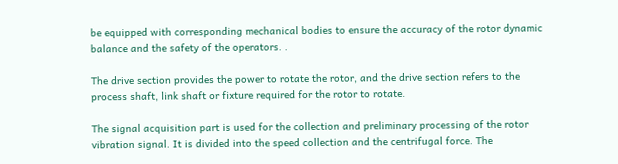be equipped with corresponding mechanical bodies to ensure the accuracy of the rotor dynamic balance and the safety of the operators. .

The drive section provides the power to rotate the rotor, and the drive section refers to the process shaft, link shaft or fixture required for the rotor to rotate.

The signal acquisition part is used for the collection and preliminary processing of the rotor vibration signal. It is divided into the speed collection and the centrifugal force. The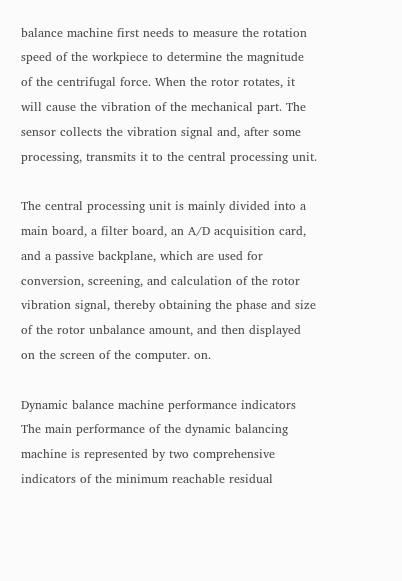balance machine first needs to measure the rotation speed of the workpiece to determine the magnitude of the centrifugal force. When the rotor rotates, it will cause the vibration of the mechanical part. The sensor collects the vibration signal and, after some processing, transmits it to the central processing unit.

The central processing unit is mainly divided into a main board, a filter board, an A/D acquisition card, and a passive backplane, which are used for conversion, screening, and calculation of the rotor vibration signal, thereby obtaining the phase and size of the rotor unbalance amount, and then displayed on the screen of the computer. on.

Dynamic balance machine performance indicators
The main performance of the dynamic balancing machine is represented by two comprehensive indicators of the minimum reachable residual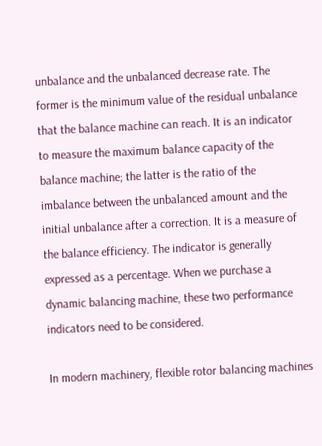unbalance and the unbalanced decrease rate. The former is the minimum value of the residual unbalance that the balance machine can reach. It is an indicator to measure the maximum balance capacity of the balance machine; the latter is the ratio of the imbalance between the unbalanced amount and the initial unbalance after a correction. It is a measure of the balance efficiency. The indicator is generally expressed as a percentage. When we purchase a dynamic balancing machine, these two performance indicators need to be considered.

In modern machinery, flexible rotor balancing machines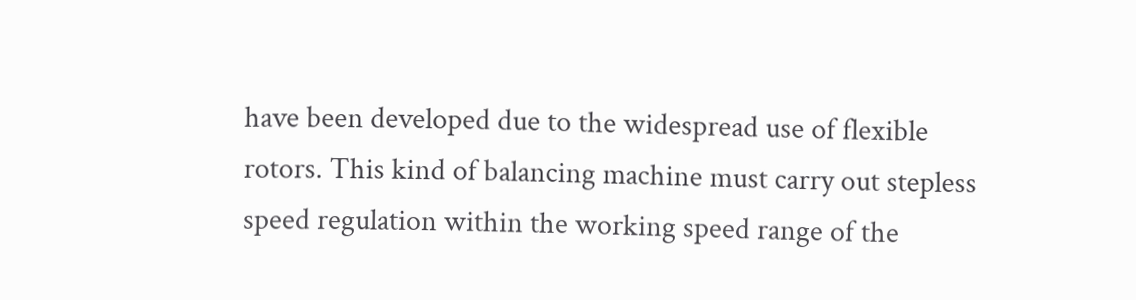have been developed due to the widespread use of flexible rotors. This kind of balancing machine must carry out stepless speed regulation within the working speed range of the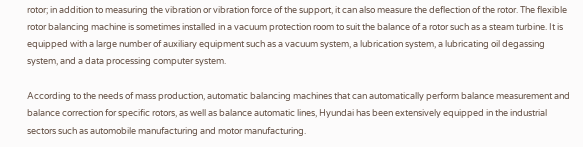rotor; in addition to measuring the vibration or vibration force of the support, it can also measure the deflection of the rotor. The flexible rotor balancing machine is sometimes installed in a vacuum protection room to suit the balance of a rotor such as a steam turbine. It is equipped with a large number of auxiliary equipment such as a vacuum system, a lubrication system, a lubricating oil degassing system, and a data processing computer system.

According to the needs of mass production, automatic balancing machines that can automatically perform balance measurement and balance correction for specific rotors, as well as balance automatic lines, Hyundai has been extensively equipped in the industrial sectors such as automobile manufacturing and motor manufacturing.